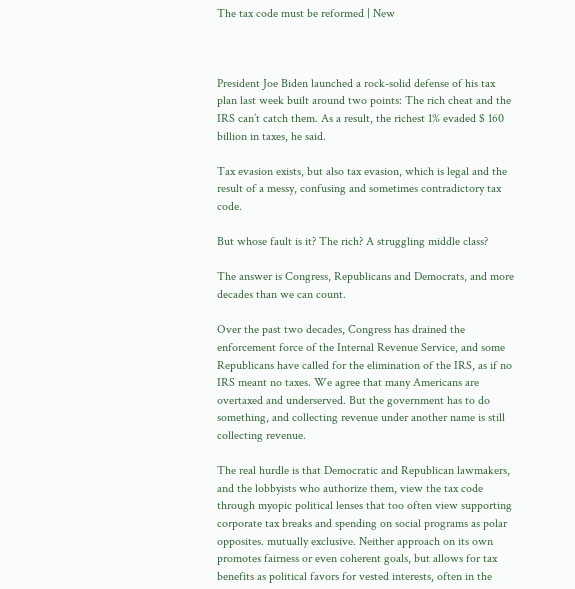The tax code must be reformed | New



President Joe Biden launched a rock-solid defense of his tax plan last week built around two points: The rich cheat and the IRS can’t catch them. As a result, the richest 1% evaded $ 160 billion in taxes, he said.

Tax evasion exists, but also tax evasion, which is legal and the result of a messy, confusing and sometimes contradictory tax code.

But whose fault is it? The rich? A struggling middle class?

The answer is Congress, Republicans and Democrats, and more decades than we can count.

Over the past two decades, Congress has drained the enforcement force of the Internal Revenue Service, and some Republicans have called for the elimination of the IRS, as if no IRS meant no taxes. We agree that many Americans are overtaxed and underserved. But the government has to do something, and collecting revenue under another name is still collecting revenue.

The real hurdle is that Democratic and Republican lawmakers, and the lobbyists who authorize them, view the tax code through myopic political lenses that too often view supporting corporate tax breaks and spending on social programs as polar opposites. mutually exclusive. Neither approach on its own promotes fairness or even coherent goals, but allows for tax benefits as political favors for vested interests, often in the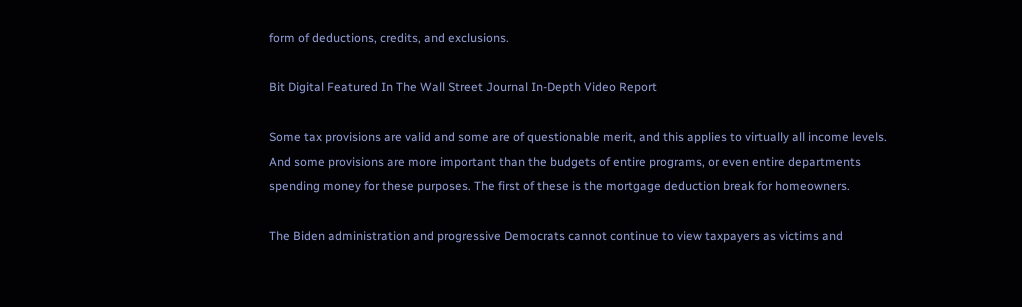form of deductions, credits, and exclusions.

Bit Digital Featured In The Wall Street Journal In-Depth Video Report

Some tax provisions are valid and some are of questionable merit, and this applies to virtually all income levels. And some provisions are more important than the budgets of entire programs, or even entire departments spending money for these purposes. The first of these is the mortgage deduction break for homeowners.

The Biden administration and progressive Democrats cannot continue to view taxpayers as victims and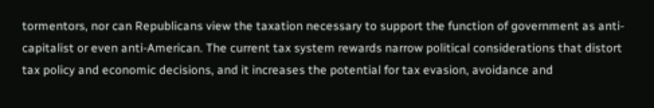tormentors, nor can Republicans view the taxation necessary to support the function of government as anti-capitalist or even anti-American. The current tax system rewards narrow political considerations that distort tax policy and economic decisions, and it increases the potential for tax evasion, avoidance and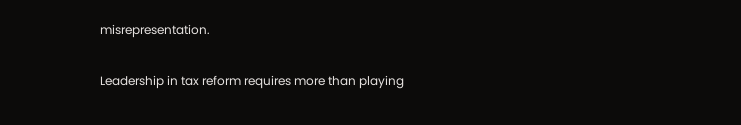misrepresentation.

Leadership in tax reform requires more than playing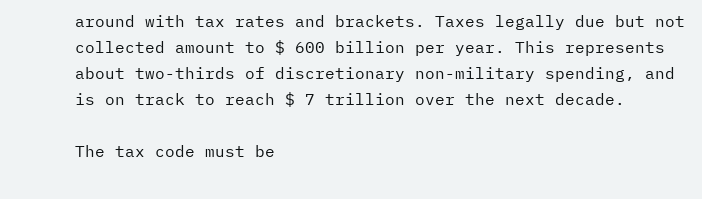around with tax rates and brackets. Taxes legally due but not collected amount to $ 600 billion per year. This represents about two-thirds of discretionary non-military spending, and is on track to reach $ 7 trillion over the next decade.

The tax code must be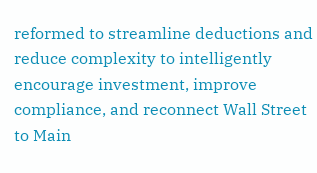reformed to streamline deductions and reduce complexity to intelligently encourage investment, improve compliance, and reconnect Wall Street to Main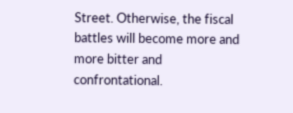Street. Otherwise, the fiscal battles will become more and more bitter and confrontational.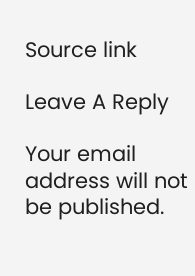Source link

Leave A Reply

Your email address will not be published.